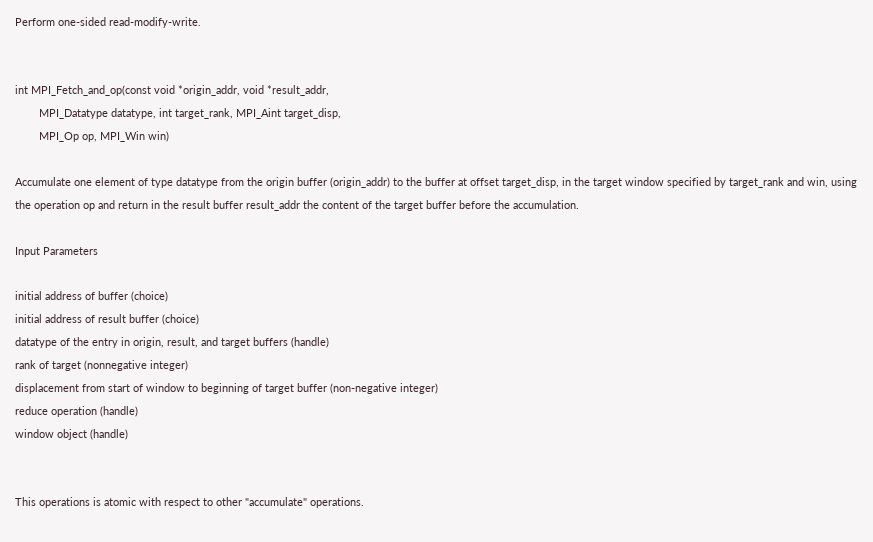Perform one-sided read-modify-write.


int MPI_Fetch_and_op(const void *origin_addr, void *result_addr,
        MPI_Datatype datatype, int target_rank, MPI_Aint target_disp,
        MPI_Op op, MPI_Win win)

Accumulate one element of type datatype from the origin buffer (origin_addr) to the buffer at offset target_disp, in the target window specified by target_rank and win, using the operation op and return in the result buffer result_addr the content of the target buffer before the accumulation.

Input Parameters

initial address of buffer (choice)
initial address of result buffer (choice)
datatype of the entry in origin, result, and target buffers (handle)
rank of target (nonnegative integer)
displacement from start of window to beginning of target buffer (non-negative integer)
reduce operation (handle)
window object (handle)


This operations is atomic with respect to other "accumulate" operations.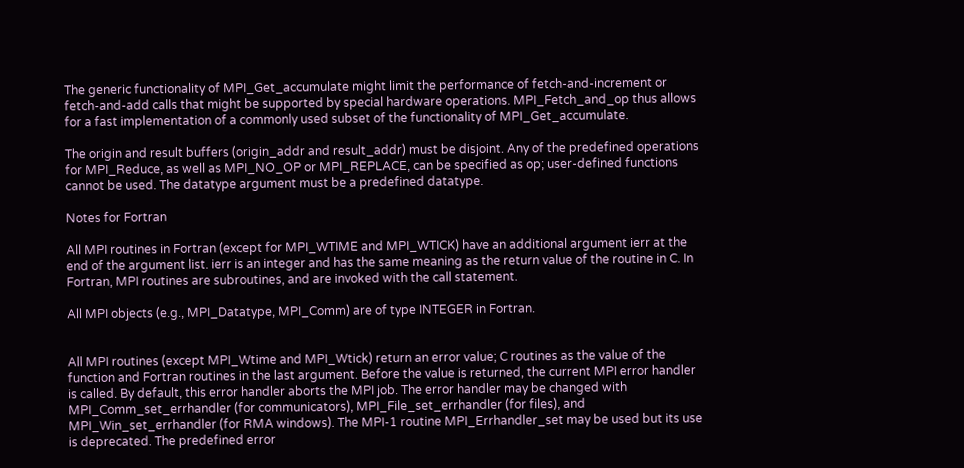The generic functionality of MPI_Get_accumulate might limit the performance of fetch-and-increment or fetch-and-add calls that might be supported by special hardware operations. MPI_Fetch_and_op thus allows for a fast implementation of a commonly used subset of the functionality of MPI_Get_accumulate.

The origin and result buffers (origin_addr and result_addr) must be disjoint. Any of the predefined operations for MPI_Reduce, as well as MPI_NO_OP or MPI_REPLACE, can be specified as op; user-defined functions cannot be used. The datatype argument must be a predefined datatype.

Notes for Fortran

All MPI routines in Fortran (except for MPI_WTIME and MPI_WTICK) have an additional argument ierr at the end of the argument list. ierr is an integer and has the same meaning as the return value of the routine in C. In Fortran, MPI routines are subroutines, and are invoked with the call statement.

All MPI objects (e.g., MPI_Datatype, MPI_Comm) are of type INTEGER in Fortran.


All MPI routines (except MPI_Wtime and MPI_Wtick) return an error value; C routines as the value of the function and Fortran routines in the last argument. Before the value is returned, the current MPI error handler is called. By default, this error handler aborts the MPI job. The error handler may be changed with MPI_Comm_set_errhandler (for communicators), MPI_File_set_errhandler (for files), and MPI_Win_set_errhandler (for RMA windows). The MPI-1 routine MPI_Errhandler_set may be used but its use is deprecated. The predefined error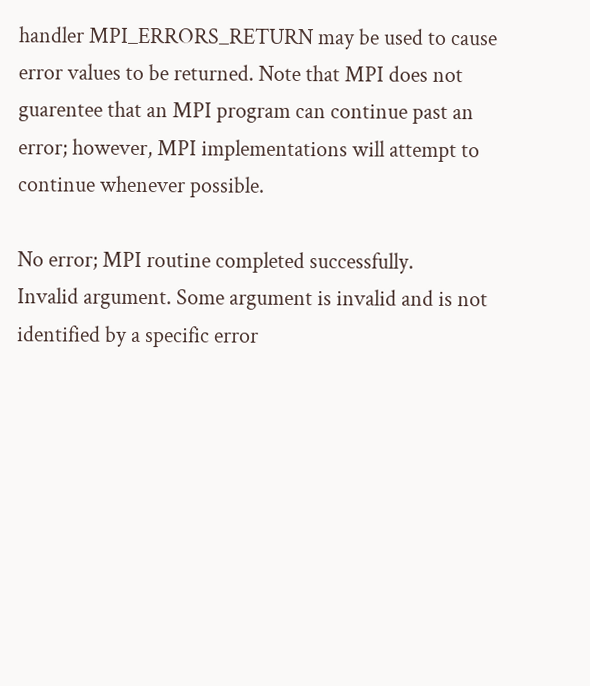handler MPI_ERRORS_RETURN may be used to cause error values to be returned. Note that MPI does not guarentee that an MPI program can continue past an error; however, MPI implementations will attempt to continue whenever possible.

No error; MPI routine completed successfully.
Invalid argument. Some argument is invalid and is not identified by a specific error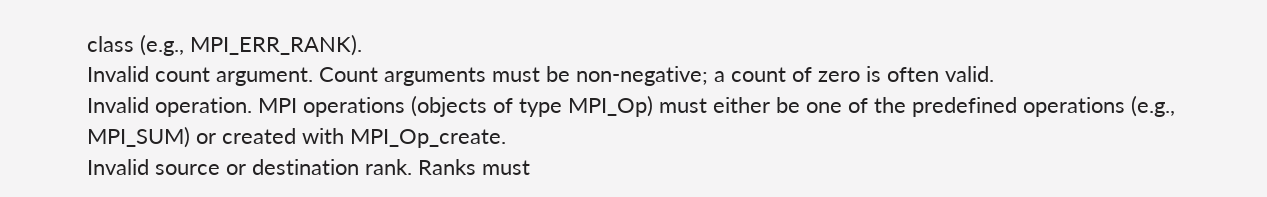class (e.g., MPI_ERR_RANK).
Invalid count argument. Count arguments must be non-negative; a count of zero is often valid.
Invalid operation. MPI operations (objects of type MPI_Op) must either be one of the predefined operations (e.g., MPI_SUM) or created with MPI_Op_create.
Invalid source or destination rank. Ranks must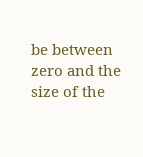be between zero and the size of the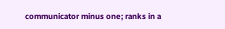communicator minus one; ranks in a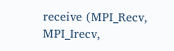receive (MPI_Recv, MPI_Irecv,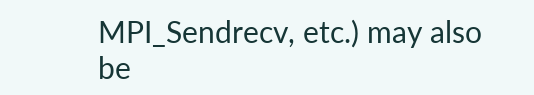MPI_Sendrecv, etc.) may also be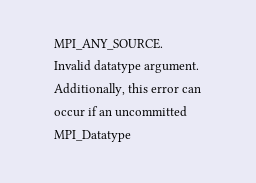MPI_ANY_SOURCE.
Invalid datatype argument. Additionally, this error can occur if an uncommitted MPI_Datatype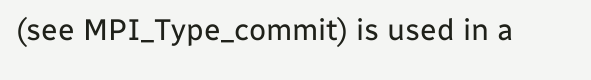(see MPI_Type_commit) is used in a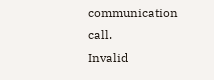communication call.
Invalid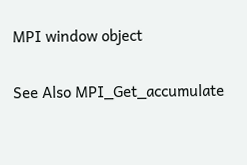MPI window object

See Also MPI_Get_accumulate